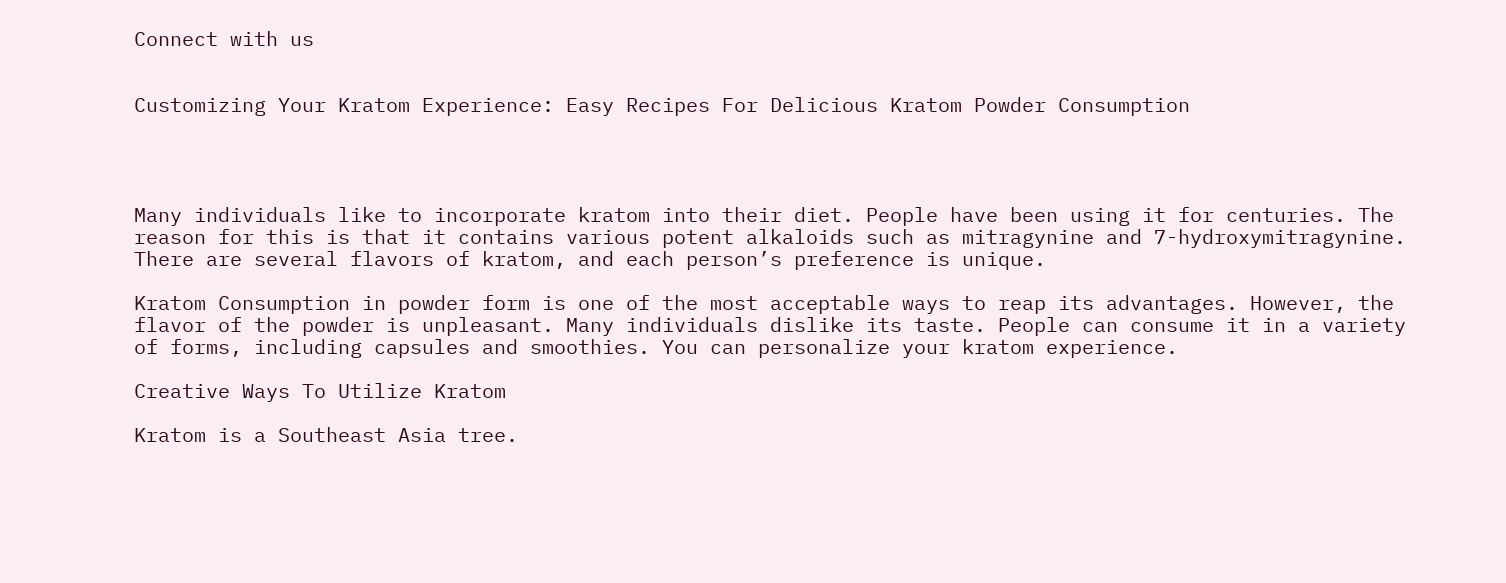Connect with us


Customizing Your Kratom Experience: Easy Recipes For Delicious Kratom Powder Consumption




Many individuals like to incorporate kratom into their diet. People have been using it for centuries. The reason for this is that it contains various potent alkaloids such as mitragynine and 7-hydroxymitragynine. There are several flavors of kratom, and each person’s preference is unique.

Kratom Consumption in powder form is one of the most acceptable ways to reap its advantages. However, the flavor of the powder is unpleasant. Many individuals dislike its taste. People can consume it in a variety of forms, including capsules and smoothies. You can personalize your kratom experience.

Creative Ways To Utilize Kratom

Kratom is a Southeast Asia tree.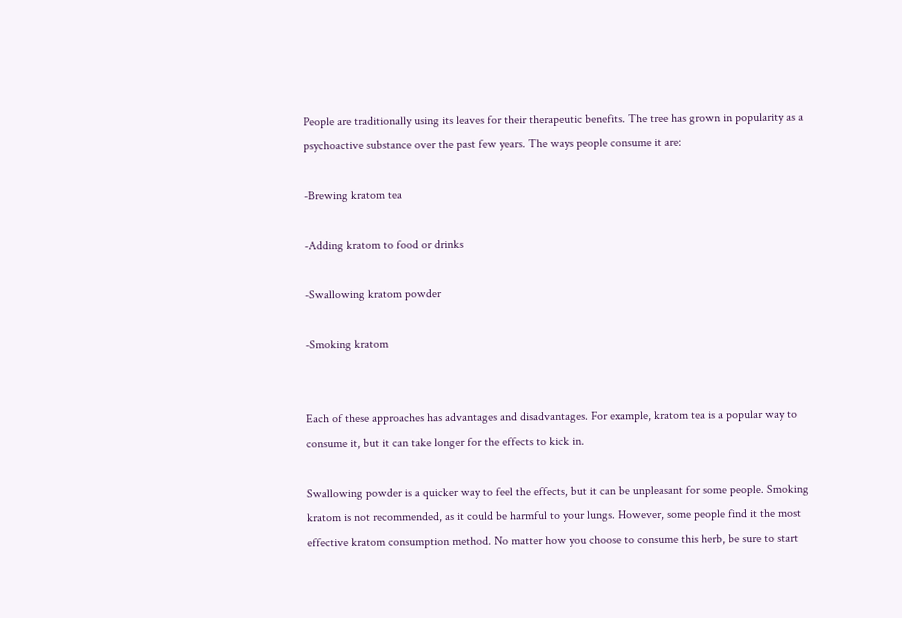People are traditionally using its leaves for their therapeutic benefits. The tree has grown in popularity as a psychoactive substance over the past few years. The ways people consume it are:

-Brewing kratom tea

-Adding kratom to food or drinks

-Swallowing kratom powder

-Smoking kratom


Each of these approaches has advantages and disadvantages. For example, kratom tea is a popular way to consume it, but it can take longer for the effects to kick in.

Swallowing powder is a quicker way to feel the effects, but it can be unpleasant for some people. Smoking kratom is not recommended, as it could be harmful to your lungs. However, some people find it the most effective kratom consumption method. No matter how you choose to consume this herb, be sure to start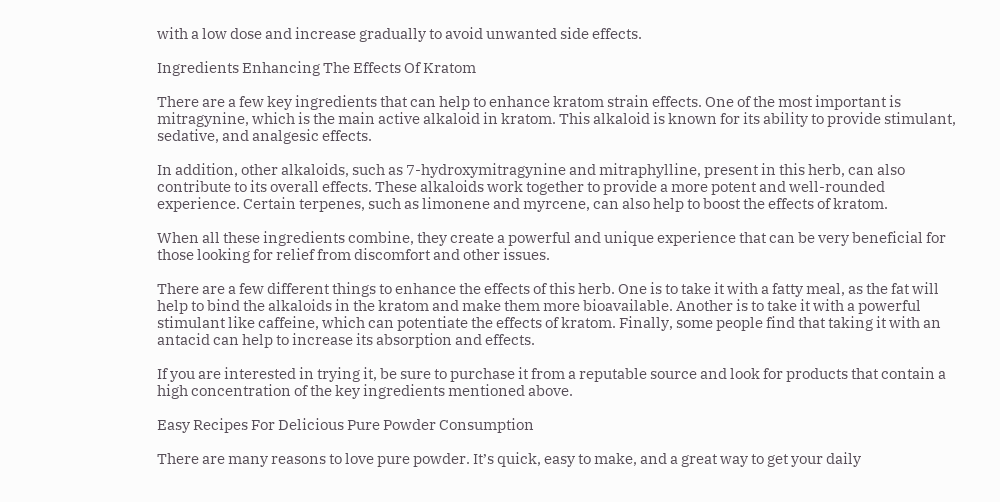with a low dose and increase gradually to avoid unwanted side effects.

Ingredients Enhancing The Effects Of Kratom

There are a few key ingredients that can help to enhance kratom strain effects. One of the most important is mitragynine, which is the main active alkaloid in kratom. This alkaloid is known for its ability to provide stimulant, sedative, and analgesic effects.

In addition, other alkaloids, such as 7-hydroxymitragynine and mitraphylline, present in this herb, can also contribute to its overall effects. These alkaloids work together to provide a more potent and well-rounded experience. Certain terpenes, such as limonene and myrcene, can also help to boost the effects of kratom.

When all these ingredients combine, they create a powerful and unique experience that can be very beneficial for those looking for relief from discomfort and other issues.

There are a few different things to enhance the effects of this herb. One is to take it with a fatty meal, as the fat will help to bind the alkaloids in the kratom and make them more bioavailable. Another is to take it with a powerful stimulant like caffeine, which can potentiate the effects of kratom. Finally, some people find that taking it with an antacid can help to increase its absorption and effects.

If you are interested in trying it, be sure to purchase it from a reputable source and look for products that contain a high concentration of the key ingredients mentioned above.

Easy Recipes For Delicious Pure Powder Consumption

There are many reasons to love pure powder. It’s quick, easy to make, and a great way to get your daily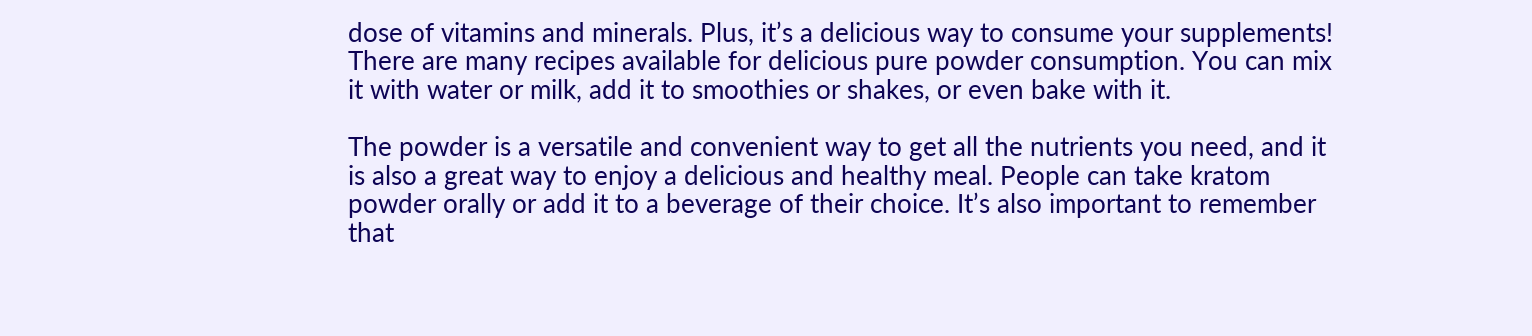dose of vitamins and minerals. Plus, it’s a delicious way to consume your supplements! There are many recipes available for delicious pure powder consumption. You can mix it with water or milk, add it to smoothies or shakes, or even bake with it.

The powder is a versatile and convenient way to get all the nutrients you need, and it is also a great way to enjoy a delicious and healthy meal. People can take kratom powder orally or add it to a beverage of their choice. It’s also important to remember that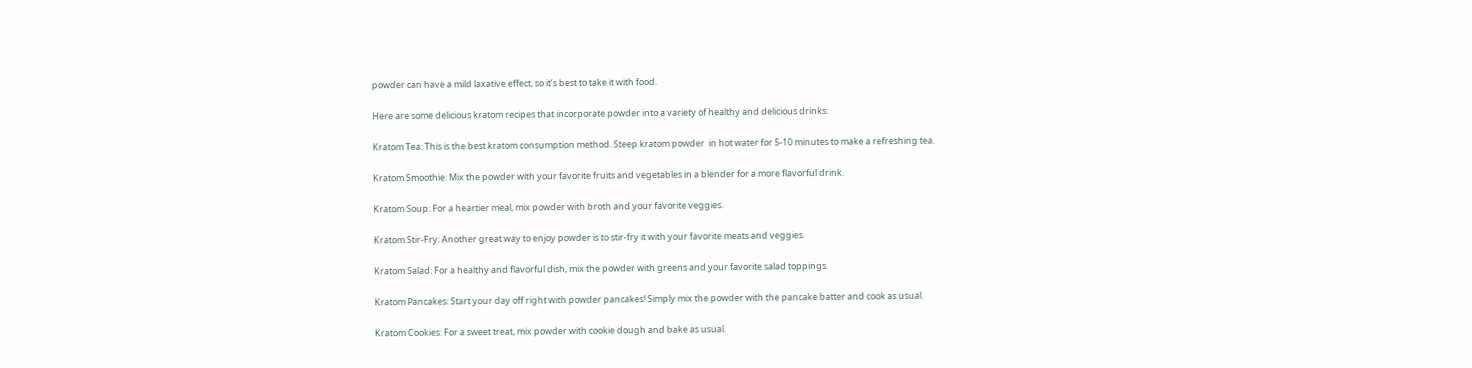powder can have a mild laxative effect, so it’s best to take it with food.

Here are some delicious kratom recipes that incorporate powder into a variety of healthy and delicious drinks:

Kratom Tea: This is the best kratom consumption method. Steep kratom powder  in hot water for 5-10 minutes to make a refreshing tea.

Kratom Smoothie: Mix the powder with your favorite fruits and vegetables in a blender for a more flavorful drink.

Kratom Soup: For a heartier meal, mix powder with broth and your favorite veggies.

Kratom Stir-Fry: Another great way to enjoy powder is to stir-fry it with your favorite meats and veggies.

Kratom Salad: For a healthy and flavorful dish, mix the powder with greens and your favorite salad toppings.

Kratom Pancakes: Start your day off right with powder pancakes! Simply mix the powder with the pancake batter and cook as usual.

Kratom Cookies: For a sweet treat, mix powder with cookie dough and bake as usual.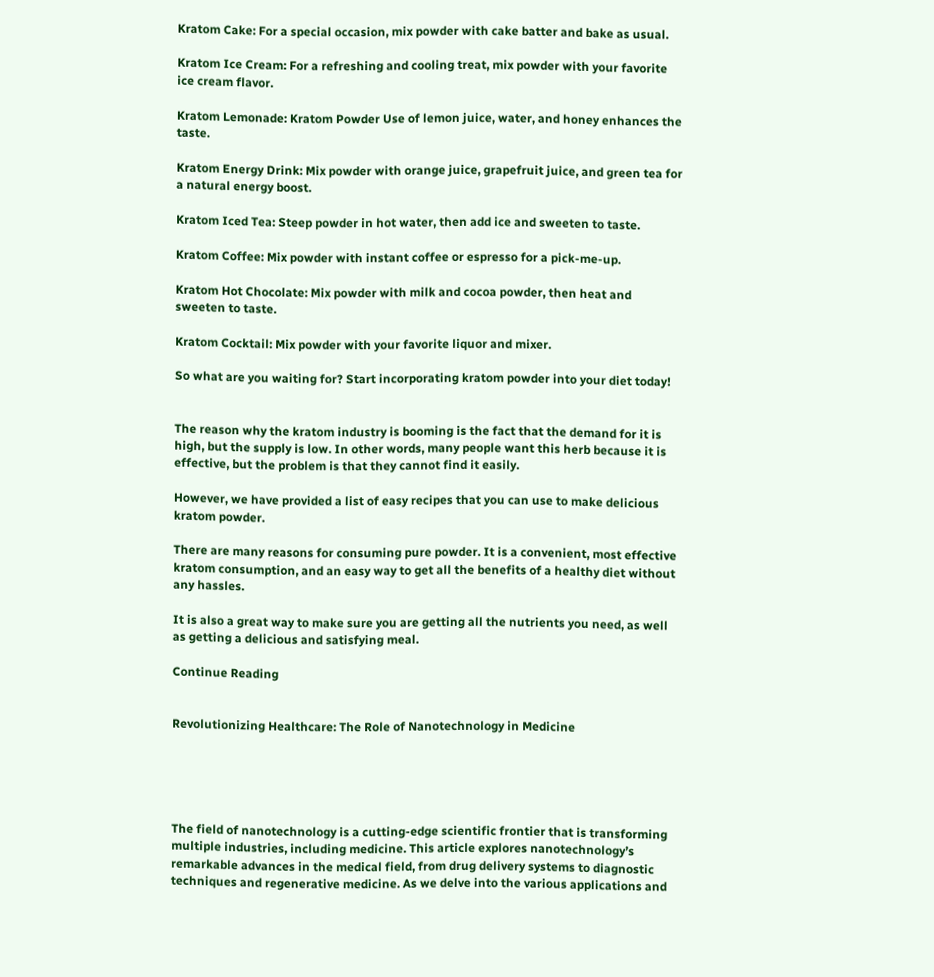Kratom Cake: For a special occasion, mix powder with cake batter and bake as usual.

Kratom Ice Cream: For a refreshing and cooling treat, mix powder with your favorite ice cream flavor.

Kratom Lemonade: Kratom Powder Use of lemon juice, water, and honey enhances the taste.

Kratom Energy Drink: Mix powder with orange juice, grapefruit juice, and green tea for a natural energy boost.

Kratom Iced Tea: Steep powder in hot water, then add ice and sweeten to taste.

Kratom Coffee: Mix powder with instant coffee or espresso for a pick-me-up.

Kratom Hot Chocolate: Mix powder with milk and cocoa powder, then heat and sweeten to taste.

Kratom Cocktail: Mix powder with your favorite liquor and mixer.

So what are you waiting for? Start incorporating kratom powder into your diet today!


The reason why the kratom industry is booming is the fact that the demand for it is high, but the supply is low. In other words, many people want this herb because it is effective, but the problem is that they cannot find it easily.

However, we have provided a list of easy recipes that you can use to make delicious kratom powder.

There are many reasons for consuming pure powder. It is a convenient, most effective kratom consumption, and an easy way to get all the benefits of a healthy diet without any hassles.

It is also a great way to make sure you are getting all the nutrients you need, as well as getting a delicious and satisfying meal.

Continue Reading


Revolutionizing Healthcare: The Role of Nanotechnology in Medicine





The field of nanotechnology is a cutting-edge scientific frontier that is transforming multiple industries, including medicine. This article explores nanotechnology’s remarkable advances in the medical field, from drug delivery systems to diagnostic techniques and regenerative medicine. As we delve into the various applications and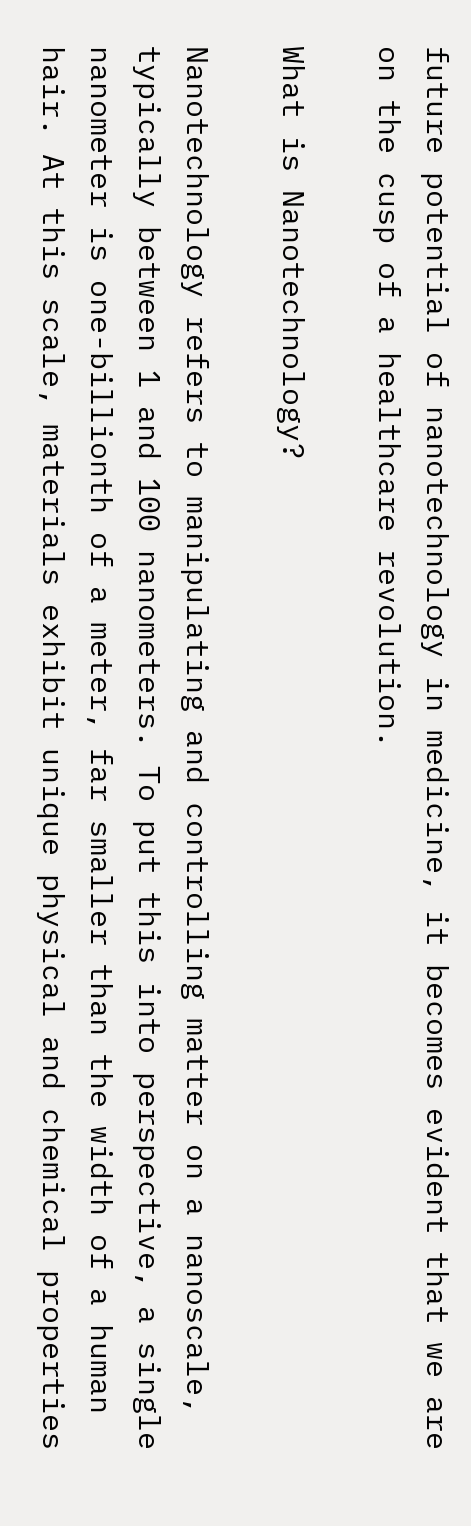future potential of nanotechnology in medicine, it becomes evident that we are on the cusp of a healthcare revolution.

What is Nanotechnology?

Nanotechnology refers to manipulating and controlling matter on a nanoscale, typically between 1 and 100 nanometers. To put this into perspective, a single nanometer is one-billionth of a meter, far smaller than the width of a human hair. At this scale, materials exhibit unique physical and chemical properties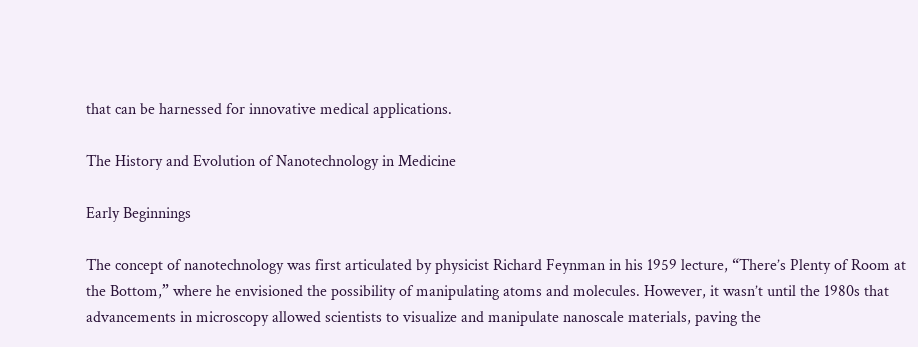that can be harnessed for innovative medical applications.

The History and Evolution of Nanotechnology in Medicine

Early Beginnings

The concept of nanotechnology was first articulated by physicist Richard Feynman in his 1959 lecture, “There’s Plenty of Room at the Bottom,” where he envisioned the possibility of manipulating atoms and molecules. However, it wasn’t until the 1980s that advancements in microscopy allowed scientists to visualize and manipulate nanoscale materials, paving the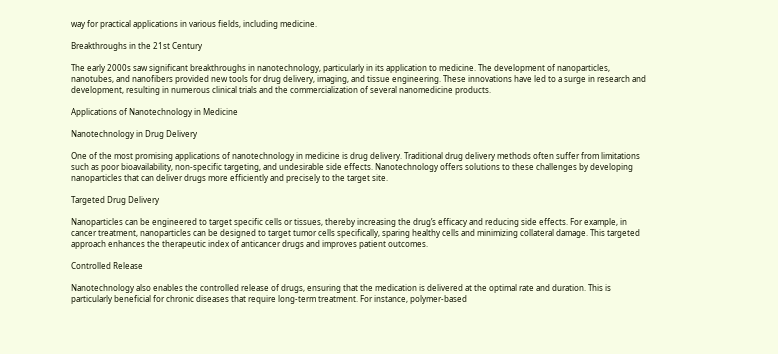way for practical applications in various fields, including medicine.

Breakthroughs in the 21st Century

The early 2000s saw significant breakthroughs in nanotechnology, particularly in its application to medicine. The development of nanoparticles, nanotubes, and nanofibers provided new tools for drug delivery, imaging, and tissue engineering. These innovations have led to a surge in research and development, resulting in numerous clinical trials and the commercialization of several nanomedicine products.

Applications of Nanotechnology in Medicine

Nanotechnology in Drug Delivery

One of the most promising applications of nanotechnology in medicine is drug delivery. Traditional drug delivery methods often suffer from limitations such as poor bioavailability, non-specific targeting, and undesirable side effects. Nanotechnology offers solutions to these challenges by developing nanoparticles that can deliver drugs more efficiently and precisely to the target site.

Targeted Drug Delivery

Nanoparticles can be engineered to target specific cells or tissues, thereby increasing the drug’s efficacy and reducing side effects. For example, in cancer treatment, nanoparticles can be designed to target tumor cells specifically, sparing healthy cells and minimizing collateral damage. This targeted approach enhances the therapeutic index of anticancer drugs and improves patient outcomes.

Controlled Release

Nanotechnology also enables the controlled release of drugs, ensuring that the medication is delivered at the optimal rate and duration. This is particularly beneficial for chronic diseases that require long-term treatment. For instance, polymer-based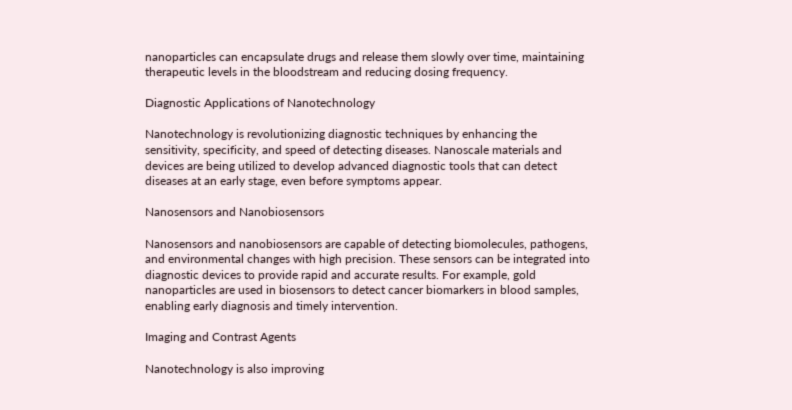nanoparticles can encapsulate drugs and release them slowly over time, maintaining therapeutic levels in the bloodstream and reducing dosing frequency.

Diagnostic Applications of Nanotechnology

Nanotechnology is revolutionizing diagnostic techniques by enhancing the sensitivity, specificity, and speed of detecting diseases. Nanoscale materials and devices are being utilized to develop advanced diagnostic tools that can detect diseases at an early stage, even before symptoms appear.

Nanosensors and Nanobiosensors

Nanosensors and nanobiosensors are capable of detecting biomolecules, pathogens, and environmental changes with high precision. These sensors can be integrated into diagnostic devices to provide rapid and accurate results. For example, gold nanoparticles are used in biosensors to detect cancer biomarkers in blood samples, enabling early diagnosis and timely intervention.

Imaging and Contrast Agents

Nanotechnology is also improving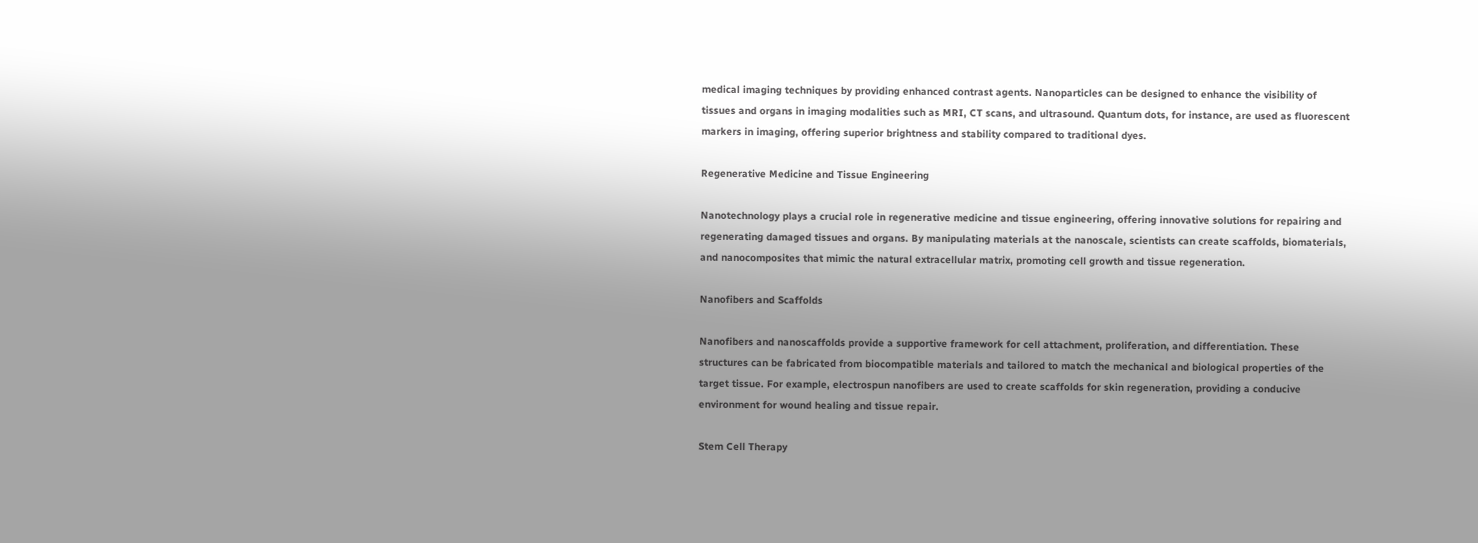medical imaging techniques by providing enhanced contrast agents. Nanoparticles can be designed to enhance the visibility of tissues and organs in imaging modalities such as MRI, CT scans, and ultrasound. Quantum dots, for instance, are used as fluorescent markers in imaging, offering superior brightness and stability compared to traditional dyes.

Regenerative Medicine and Tissue Engineering

Nanotechnology plays a crucial role in regenerative medicine and tissue engineering, offering innovative solutions for repairing and regenerating damaged tissues and organs. By manipulating materials at the nanoscale, scientists can create scaffolds, biomaterials, and nanocomposites that mimic the natural extracellular matrix, promoting cell growth and tissue regeneration.

Nanofibers and Scaffolds

Nanofibers and nanoscaffolds provide a supportive framework for cell attachment, proliferation, and differentiation. These structures can be fabricated from biocompatible materials and tailored to match the mechanical and biological properties of the target tissue. For example, electrospun nanofibers are used to create scaffolds for skin regeneration, providing a conducive environment for wound healing and tissue repair.

Stem Cell Therapy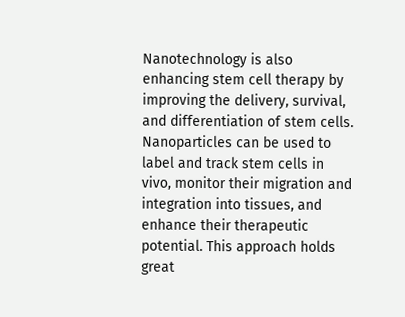Nanotechnology is also enhancing stem cell therapy by improving the delivery, survival, and differentiation of stem cells. Nanoparticles can be used to label and track stem cells in vivo, monitor their migration and integration into tissues, and enhance their therapeutic potential. This approach holds great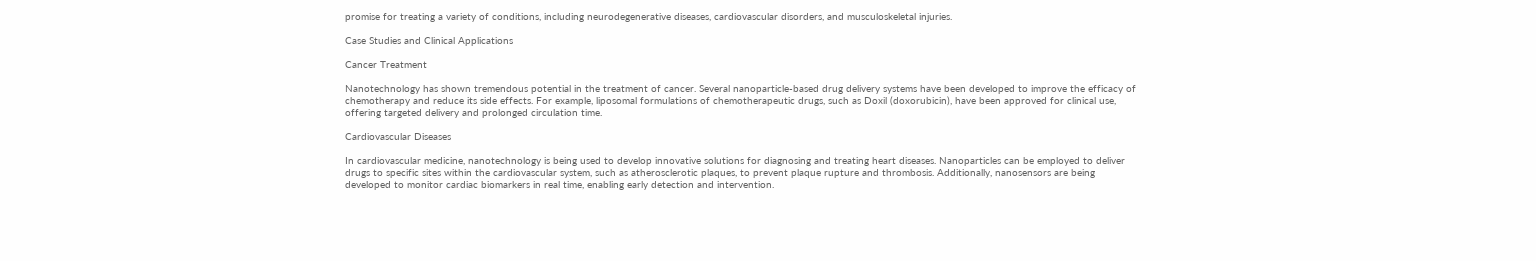promise for treating a variety of conditions, including neurodegenerative diseases, cardiovascular disorders, and musculoskeletal injuries.

Case Studies and Clinical Applications

Cancer Treatment

Nanotechnology has shown tremendous potential in the treatment of cancer. Several nanoparticle-based drug delivery systems have been developed to improve the efficacy of chemotherapy and reduce its side effects. For example, liposomal formulations of chemotherapeutic drugs, such as Doxil (doxorubicin), have been approved for clinical use, offering targeted delivery and prolonged circulation time.

Cardiovascular Diseases

In cardiovascular medicine, nanotechnology is being used to develop innovative solutions for diagnosing and treating heart diseases. Nanoparticles can be employed to deliver drugs to specific sites within the cardiovascular system, such as atherosclerotic plaques, to prevent plaque rupture and thrombosis. Additionally, nanosensors are being developed to monitor cardiac biomarkers in real time, enabling early detection and intervention.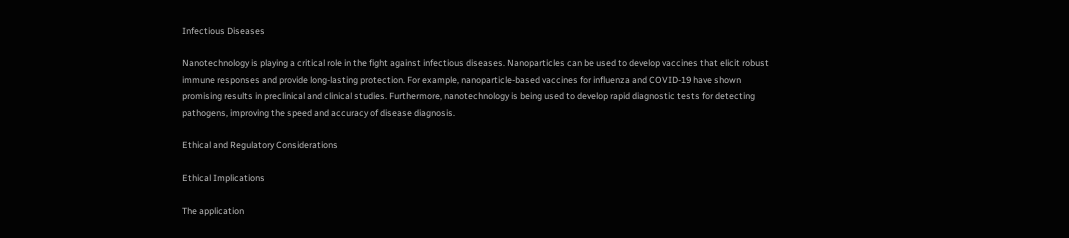Infectious Diseases

Nanotechnology is playing a critical role in the fight against infectious diseases. Nanoparticles can be used to develop vaccines that elicit robust immune responses and provide long-lasting protection. For example, nanoparticle-based vaccines for influenza and COVID-19 have shown promising results in preclinical and clinical studies. Furthermore, nanotechnology is being used to develop rapid diagnostic tests for detecting pathogens, improving the speed and accuracy of disease diagnosis.

Ethical and Regulatory Considerations

Ethical Implications

The application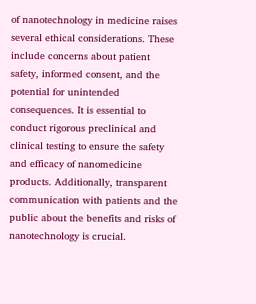of nanotechnology in medicine raises several ethical considerations. These include concerns about patient safety, informed consent, and the potential for unintended consequences. It is essential to conduct rigorous preclinical and clinical testing to ensure the safety and efficacy of nanomedicine products. Additionally, transparent communication with patients and the public about the benefits and risks of nanotechnology is crucial.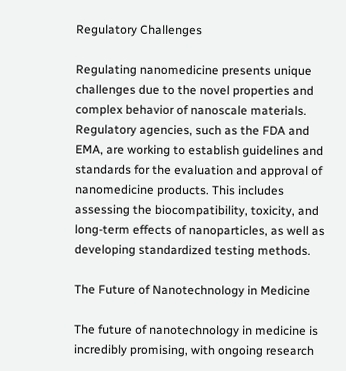Regulatory Challenges

Regulating nanomedicine presents unique challenges due to the novel properties and complex behavior of nanoscale materials. Regulatory agencies, such as the FDA and EMA, are working to establish guidelines and standards for the evaluation and approval of nanomedicine products. This includes assessing the biocompatibility, toxicity, and long-term effects of nanoparticles, as well as developing standardized testing methods.

The Future of Nanotechnology in Medicine

The future of nanotechnology in medicine is incredibly promising, with ongoing research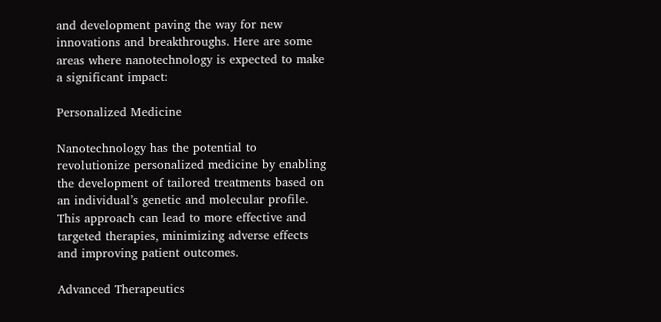and development paving the way for new innovations and breakthroughs. Here are some areas where nanotechnology is expected to make a significant impact:

Personalized Medicine

Nanotechnology has the potential to revolutionize personalized medicine by enabling the development of tailored treatments based on an individual’s genetic and molecular profile. This approach can lead to more effective and targeted therapies, minimizing adverse effects and improving patient outcomes.

Advanced Therapeutics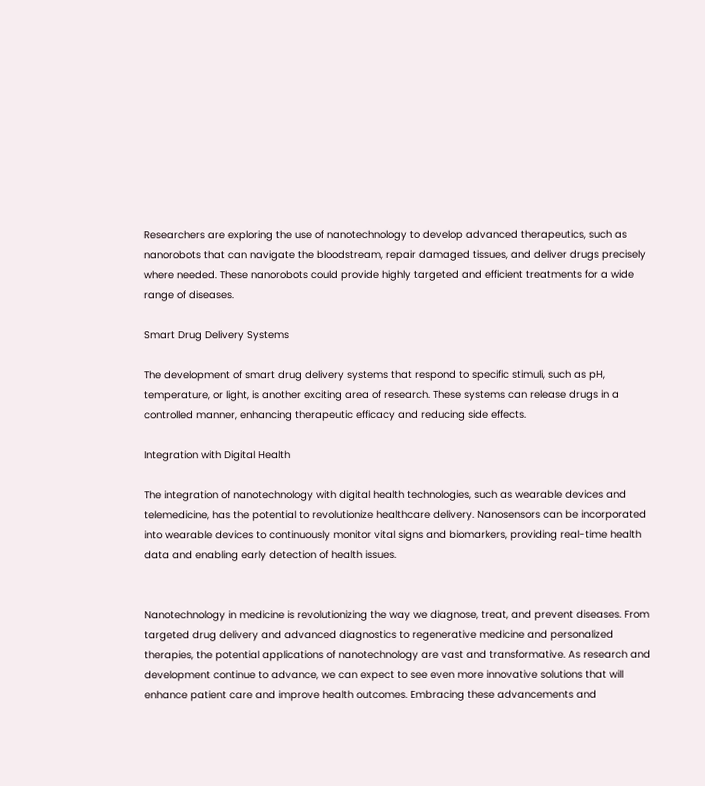Researchers are exploring the use of nanotechnology to develop advanced therapeutics, such as nanorobots that can navigate the bloodstream, repair damaged tissues, and deliver drugs precisely where needed. These nanorobots could provide highly targeted and efficient treatments for a wide range of diseases.

Smart Drug Delivery Systems

The development of smart drug delivery systems that respond to specific stimuli, such as pH, temperature, or light, is another exciting area of research. These systems can release drugs in a controlled manner, enhancing therapeutic efficacy and reducing side effects.

Integration with Digital Health

The integration of nanotechnology with digital health technologies, such as wearable devices and telemedicine, has the potential to revolutionize healthcare delivery. Nanosensors can be incorporated into wearable devices to continuously monitor vital signs and biomarkers, providing real-time health data and enabling early detection of health issues.


Nanotechnology in medicine is revolutionizing the way we diagnose, treat, and prevent diseases. From targeted drug delivery and advanced diagnostics to regenerative medicine and personalized therapies, the potential applications of nanotechnology are vast and transformative. As research and development continue to advance, we can expect to see even more innovative solutions that will enhance patient care and improve health outcomes. Embracing these advancements and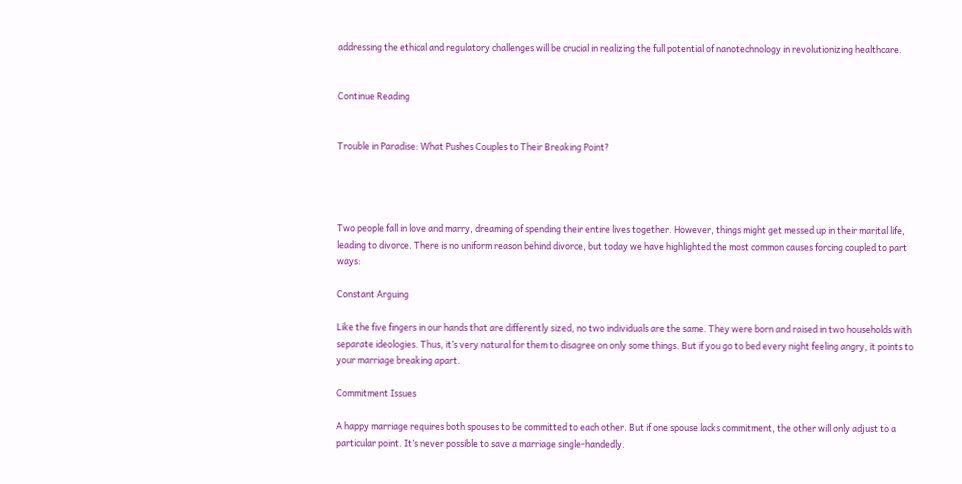addressing the ethical and regulatory challenges will be crucial in realizing the full potential of nanotechnology in revolutionizing healthcare.


Continue Reading


Trouble in Paradise: What Pushes Couples to Their Breaking Point?




Two people fall in love and marry, dreaming of spending their entire lives together. However, things might get messed up in their marital life, leading to divorce. There is no uniform reason behind divorce, but today we have highlighted the most common causes forcing coupled to part ways:

Constant Arguing

Like the five fingers in our hands that are differently sized, no two individuals are the same. They were born and raised in two households with separate ideologies. Thus, it’s very natural for them to disagree on only some things. But if you go to bed every night feeling angry, it points to your marriage breaking apart.

Commitment Issues

A happy marriage requires both spouses to be committed to each other. But if one spouse lacks commitment, the other will only adjust to a particular point. It’s never possible to save a marriage single-handedly.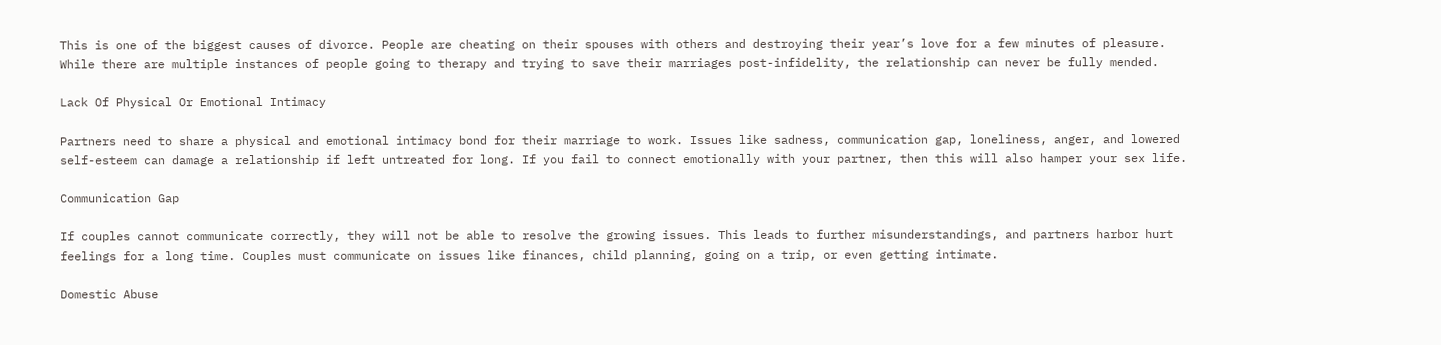This is one of the biggest causes of divorce. People are cheating on their spouses with others and destroying their year’s love for a few minutes of pleasure. While there are multiple instances of people going to therapy and trying to save their marriages post-infidelity, the relationship can never be fully mended.

Lack Of Physical Or Emotional Intimacy

Partners need to share a physical and emotional intimacy bond for their marriage to work. Issues like sadness, communication gap, loneliness, anger, and lowered self-esteem can damage a relationship if left untreated for long. If you fail to connect emotionally with your partner, then this will also hamper your sex life.

Communication Gap

If couples cannot communicate correctly, they will not be able to resolve the growing issues. This leads to further misunderstandings, and partners harbor hurt feelings for a long time. Couples must communicate on issues like finances, child planning, going on a trip, or even getting intimate.

Domestic Abuse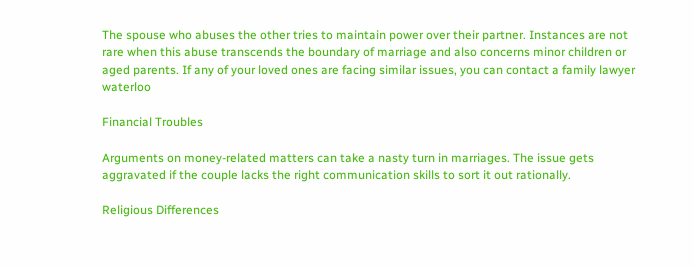The spouse who abuses the other tries to maintain power over their partner. Instances are not rare when this abuse transcends the boundary of marriage and also concerns minor children or aged parents. If any of your loved ones are facing similar issues, you can contact a family lawyer waterloo

Financial Troubles

Arguments on money-related matters can take a nasty turn in marriages. The issue gets aggravated if the couple lacks the right communication skills to sort it out rationally.

Religious Differences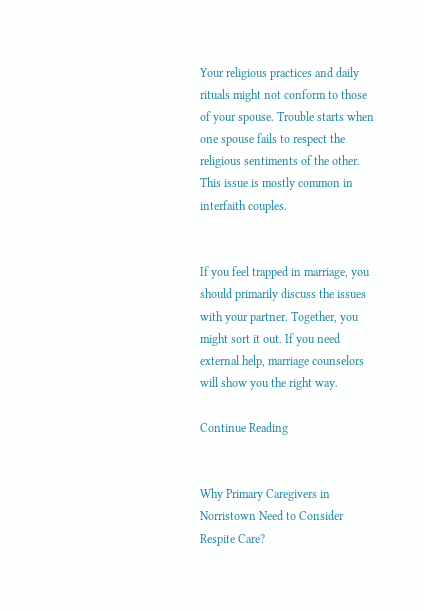Your religious practices and daily rituals might not conform to those of your spouse. Trouble starts when one spouse fails to respect the religious sentiments of the other. This issue is mostly common in interfaith couples.


If you feel trapped in marriage, you should primarily discuss the issues with your partner. Together, you might sort it out. If you need external help, marriage counselors will show you the right way.

Continue Reading


Why Primary Caregivers in Norristown Need to Consider Respite Care?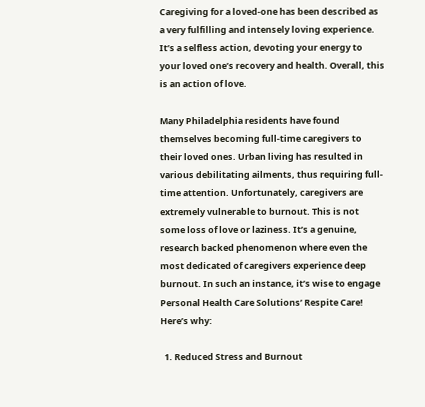Caregiving for a loved-one has been described as a very fulfilling and intensely loving experience. It’s a selfless action, devoting your energy to your loved one’s recovery and health. Overall, this is an action of love.

Many Philadelphia residents have found themselves becoming full-time caregivers to their loved ones. Urban living has resulted in various debilitating ailments, thus requiring full-time attention. Unfortunately, caregivers are extremely vulnerable to burnout. This is not some loss of love or laziness. It’s a genuine, research backed phenomenon where even the most dedicated of caregivers experience deep burnout. In such an instance, it’s wise to engage Personal Health Care Solutions’ Respite Care! Here’s why:

  1. Reduced Stress and Burnout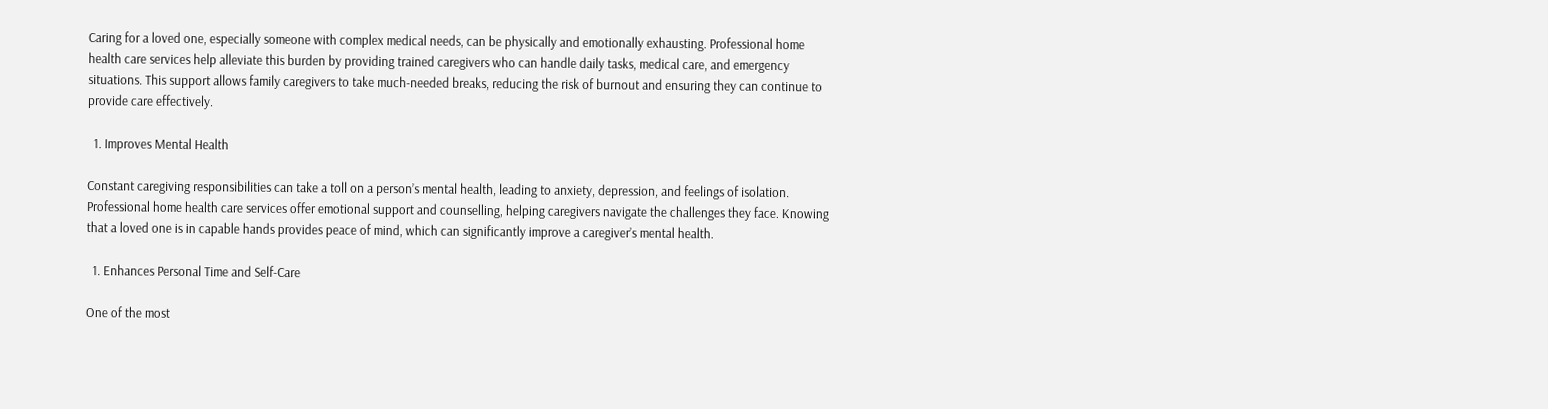Caring for a loved one, especially someone with complex medical needs, can be physically and emotionally exhausting. Professional home health care services help alleviate this burden by providing trained caregivers who can handle daily tasks, medical care, and emergency situations. This support allows family caregivers to take much-needed breaks, reducing the risk of burnout and ensuring they can continue to provide care effectively.

  1. Improves Mental Health

Constant caregiving responsibilities can take a toll on a person’s mental health, leading to anxiety, depression, and feelings of isolation. Professional home health care services offer emotional support and counselling, helping caregivers navigate the challenges they face. Knowing that a loved one is in capable hands provides peace of mind, which can significantly improve a caregiver’s mental health.

  1. Enhances Personal Time and Self-Care

One of the most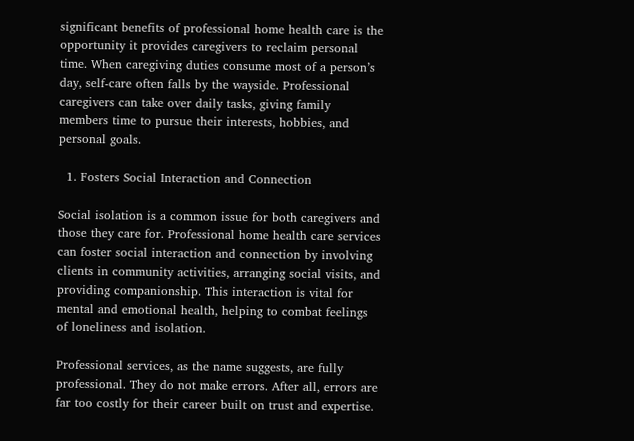significant benefits of professional home health care is the opportunity it provides caregivers to reclaim personal time. When caregiving duties consume most of a person’s day, self-care often falls by the wayside. Professional caregivers can take over daily tasks, giving family members time to pursue their interests, hobbies, and personal goals.

  1. Fosters Social Interaction and Connection

Social isolation is a common issue for both caregivers and those they care for. Professional home health care services can foster social interaction and connection by involving clients in community activities, arranging social visits, and providing companionship. This interaction is vital for mental and emotional health, helping to combat feelings of loneliness and isolation.

Professional services, as the name suggests, are fully professional. They do not make errors. After all, errors are far too costly for their career built on trust and expertise.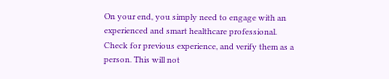On your end, you simply need to engage with an experienced and smart healthcare professional. Check for previous experience, and verify them as a person. This will not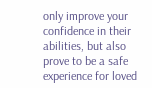only improve your confidence in their abilities, but also prove to be a safe experience for loved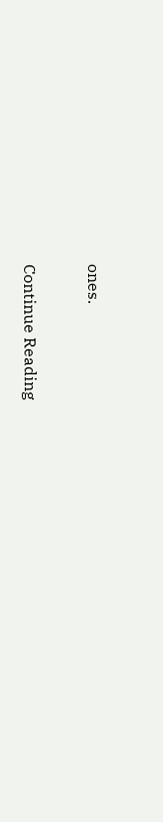ones.

Continue Reading